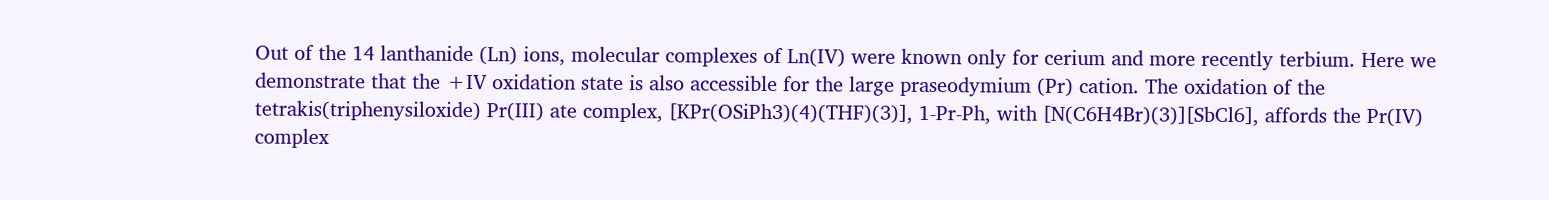Out of the 14 lanthanide (Ln) ions, molecular complexes of Ln(IV) were known only for cerium and more recently terbium. Here we demonstrate that the +IV oxidation state is also accessible for the large praseodymium (Pr) cation. The oxidation of the tetrakis(triphenysiloxide) Pr(III) ate complex, [KPr(OSiPh3)(4)(THF)(3)], 1-Pr-Ph, with [N(C6H4Br)(3)][SbCl6], affords the Pr(IV) complex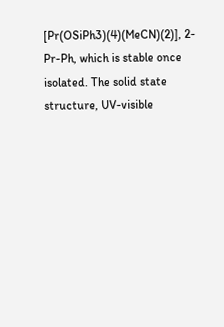[Pr(OSiPh3)(4)(MeCN)(2)], 2-Pr-Ph, which is stable once isolated. The solid state structure, UV-visible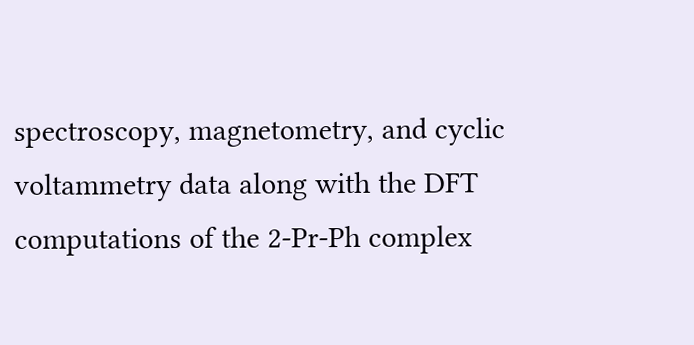spectroscopy, magnetometry, and cyclic voltammetry data along with the DFT computations of the 2-Pr-Ph complex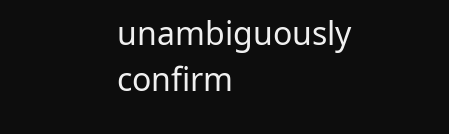unambiguously confirm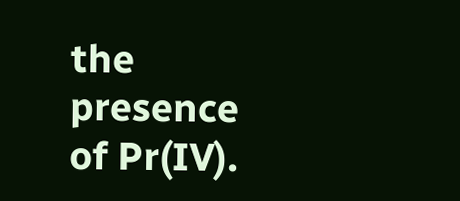the presence of Pr(IV).